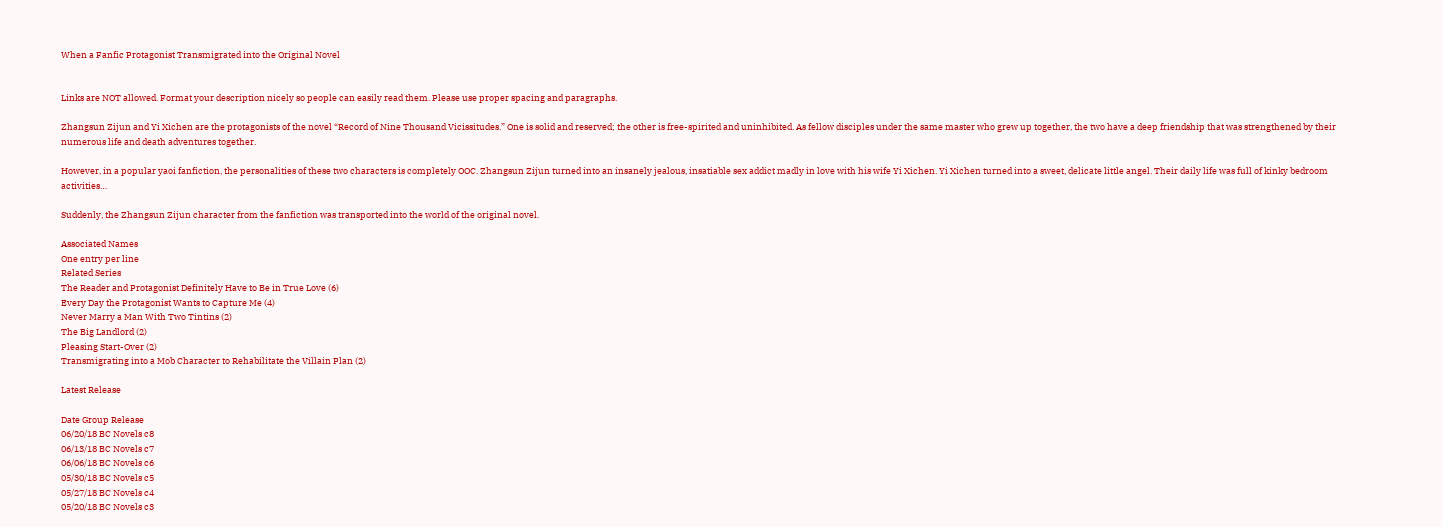When a Fanfic Protagonist Transmigrated into the Original Novel


Links are NOT allowed. Format your description nicely so people can easily read them. Please use proper spacing and paragraphs.

Zhangsun Zijun and Yi Xichen are the protagonists of the novel “Record of Nine Thousand Vicissitudes.” One is solid and reserved; the other is free-spirited and uninhibited. As fellow disciples under the same master who grew up together, the two have a deep friendship that was strengthened by their numerous life and death adventures together.

However, in a popular yaoi fanfiction, the personalities of these two characters is completely OOC. Zhangsun Zijun turned into an insanely jealous, insatiable sex addict madly in love with his wife Yi Xichen. Yi Xichen turned into a sweet, delicate little angel. Their daily life was full of kinky bedroom activities…

Suddenly, the Zhangsun Zijun character from the fanfiction was transported into the world of the original novel.

Associated Names
One entry per line
Related Series
The Reader and Protagonist Definitely Have to Be in True Love (6)
Every Day the Protagonist Wants to Capture Me (4)
Never Marry a Man With Two Tintins (2)
The Big Landlord (2)
Pleasing Start-Over (2)
Transmigrating into a Mob Character to Rehabilitate the Villain Plan (2)

Latest Release

Date Group Release
06/20/18 BC Novels c8
06/13/18 BC Novels c7
06/06/18 BC Novels c6
05/30/18 BC Novels c5
05/27/18 BC Novels c4
05/20/18 BC Novels c3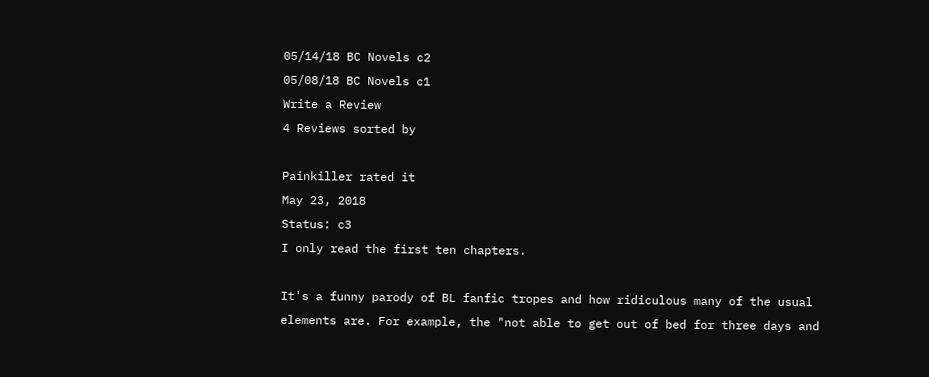05/14/18 BC Novels c2
05/08/18 BC Novels c1
Write a Review
4 Reviews sorted by

Painkiller rated it
May 23, 2018
Status: c3
I only read the first ten chapters.

It's a funny parody of BL fanfic tropes and how ridiculous many of the usual elements are. For example, the "not able to get out of bed for three days and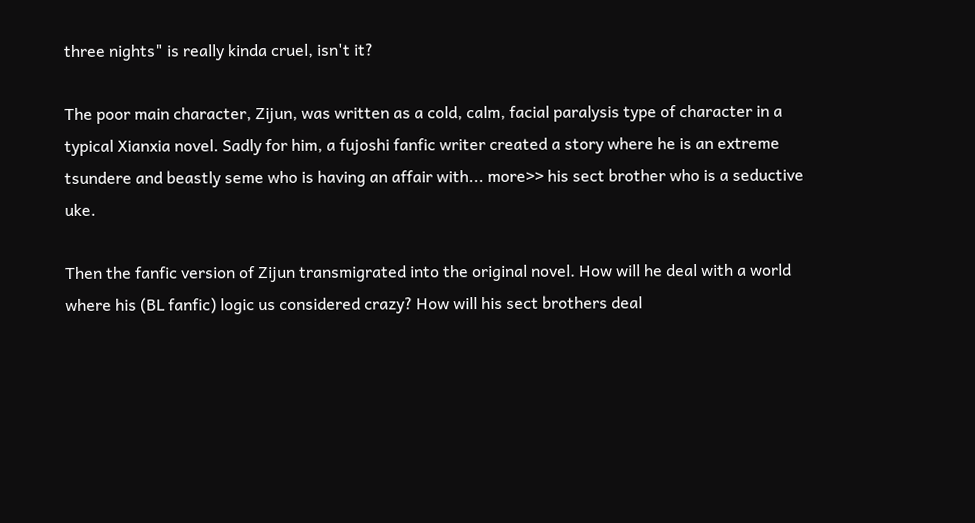three nights" is really kinda cruel, isn't it?

The poor main character, Zijun, was written as a cold, calm, facial paralysis type of character in a typical Xianxia novel. Sadly for him, a fujoshi fanfic writer created a story where he is an extreme tsundere and beastly seme who is having an affair with... more>> his sect brother who is a seductive uke.

Then the fanfic version of Zijun transmigrated into the original novel. How will he deal with a world where his (BL fanfic) logic us considered crazy? How will his sect brothers deal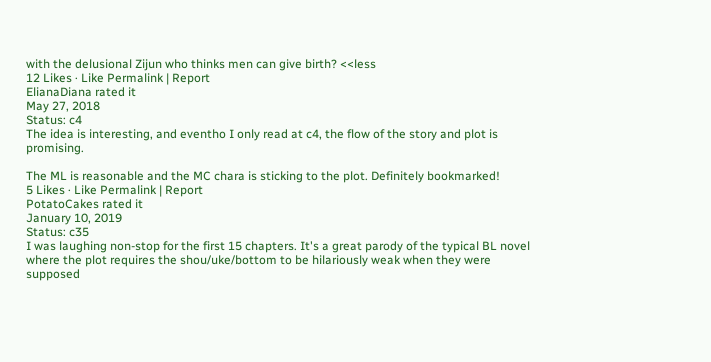with the delusional Zijun who thinks men can give birth? <<less
12 Likes · Like Permalink | Report
ElianaDiana rated it
May 27, 2018
Status: c4
The idea is interesting, and eventho I only read at c4, the flow of the story and plot is promising.

The ML is reasonable and the MC chara is sticking to the plot. Definitely bookmarked!
5 Likes · Like Permalink | Report
PotatoCakes rated it
January 10, 2019
Status: c35
I was laughing non-stop for the first 15 chapters. It's a great parody of the typical BL novel where the plot requires the shou/uke/bottom to be hilariously weak when they were supposed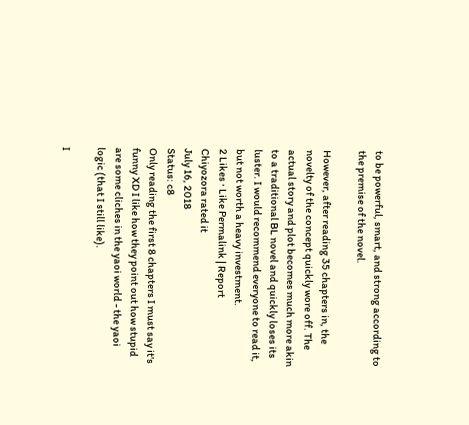to be powerful, smart, and strong according to the premise of the novel.

However, after reading 35 chapters in, the novelty of the concept quickly wore off. The actual story and plot becomes much more akin to a traditional BL novel and quickly loses its luster. I would recommend everyone to read it, but not worth a heavy investment.
2 Likes · Like Permalink | Report
Chiyozora rated it
July 16, 2018
Status: c8
Only reading the first 8 chapters I must say it's funny XD I like how they point out how stupid are some cliches in the yaoi world - the yaoi logic (that I still like).

I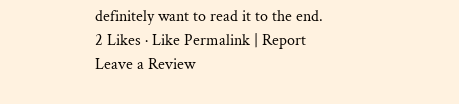definitely want to read it to the end.
2 Likes · Like Permalink | Report
Leave a Review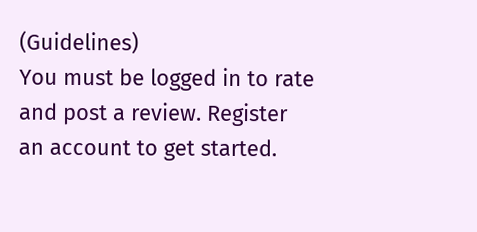(Guidelines)
You must be logged in to rate and post a review. Register an account to get started.